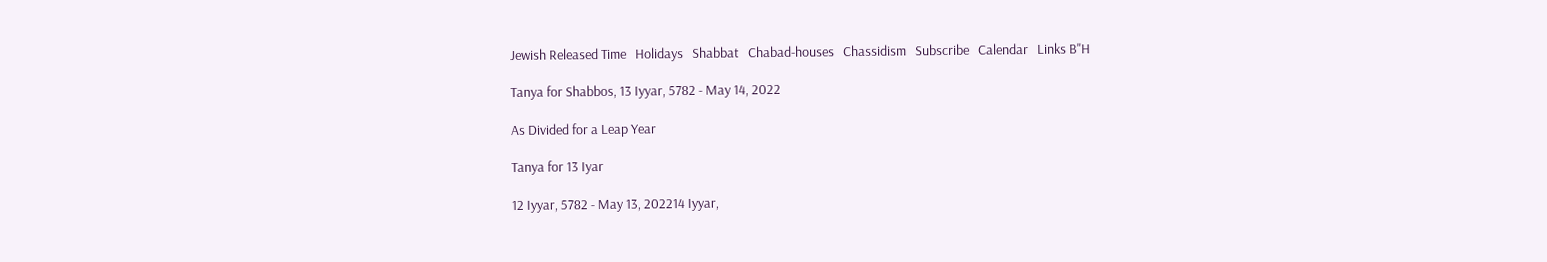Jewish Released Time   Holidays   Shabbat   Chabad-houses   Chassidism   Subscribe   Calendar   Links B"H

Tanya for Shabbos, 13 Iyyar, 5782 - May 14, 2022

As Divided for a Leap Year

Tanya for 13 Iyar

12 Iyyar, 5782 - May 13, 202214 Iyyar,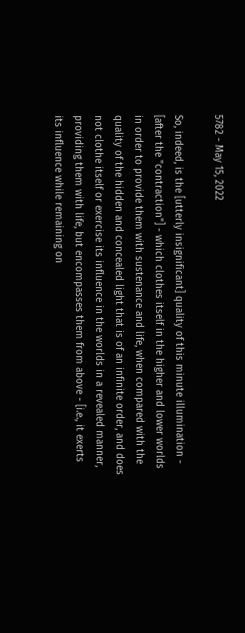5782 - May 15, 2022

So, indeed, is the [utterly insignificant] quality of this minute illumination - [after the "contraction"] - which clothes itself in the higher and lower worlds in order to provide them with sustenance and life, when compared with the quality of the hidden and concealed light that is of an infinite order, and does not clothe itself or exercise its influence in the worlds in a revealed manner, providing them with life, but encompasses them from above - [i.e., it exerts its influence while remaining on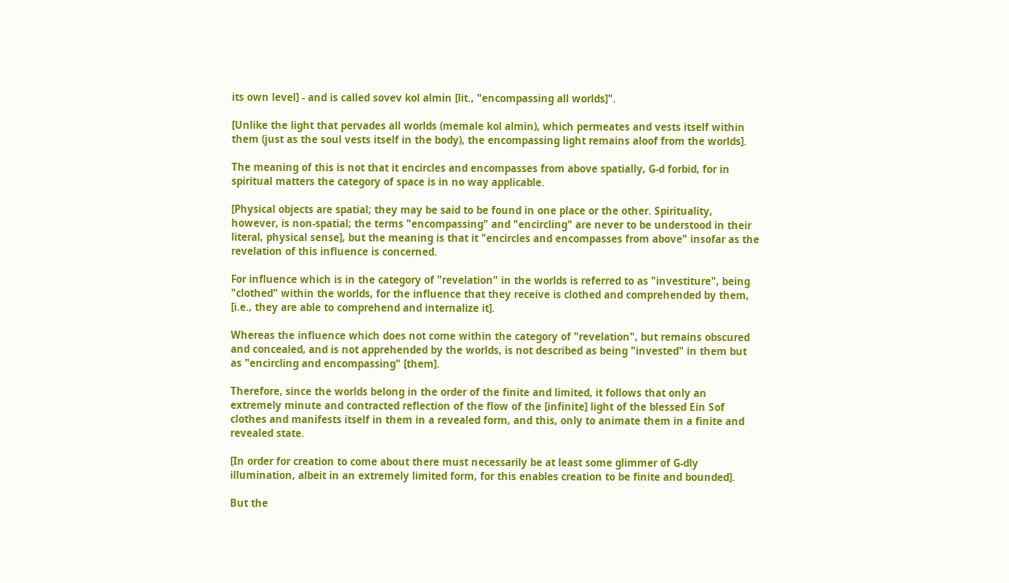its own level] - and is called sovev kol almin [lit., "encompassing all worlds]".

[Unlike the light that pervades all worlds (memale kol almin), which permeates and vests itself within them (just as the soul vests itself in the body), the encompassing light remains aloof from the worlds].

The meaning of this is not that it encircles and encompasses from above spatially, G-d forbid, for in spiritual matters the category of space is in no way applicable.

[Physical objects are spatial; they may be said to be found in one place or the other. Spirituality, however, is non-spatial; the terms "encompassing" and "encircling" are never to be understood in their literal, physical sense], but the meaning is that it "encircles and encompasses from above" insofar as the revelation of this influence is concerned.

For influence which is in the category of "revelation" in the worlds is referred to as "investiture", being "clothed" within the worlds, for the influence that they receive is clothed and comprehended by them, [i.e., they are able to comprehend and internalize it].

Whereas the influence which does not come within the category of "revelation", but remains obscured and concealed, and is not apprehended by the worlds, is not described as being "invested" in them but as "encircling and encompassing" [them].

Therefore, since the worlds belong in the order of the finite and limited, it follows that only an extremely minute and contracted reflection of the flow of the [infinite] light of the blessed Ein Sof clothes and manifests itself in them in a revealed form, and this, only to animate them in a finite and revealed state.

[In order for creation to come about there must necessarily be at least some glimmer of G-dly illumination, albeit in an extremely limited form, for this enables creation to be finite and bounded].

But the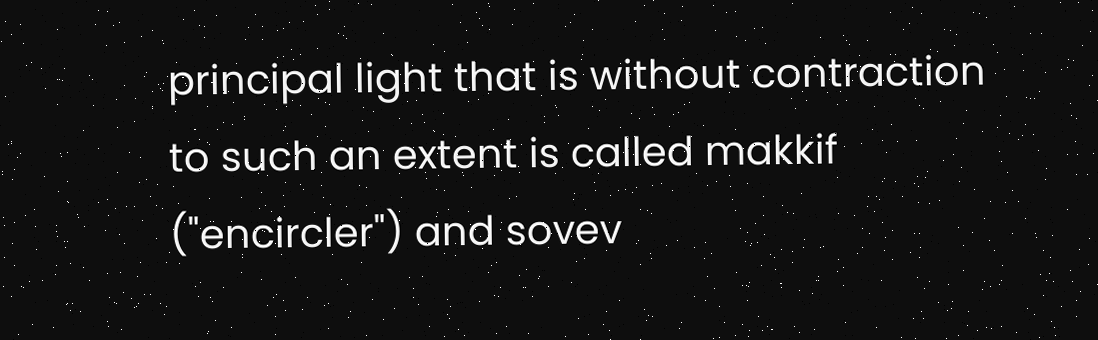principal light that is without contraction to such an extent is called makkif ("encircler") and sovev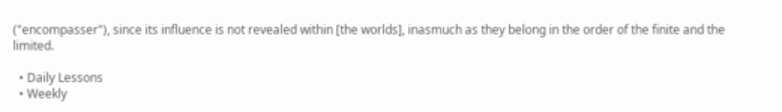("encompasser"), since its influence is not revealed within [the worlds], inasmuch as they belong in the order of the finite and the limited.

  • Daily Lessons
  • Weekly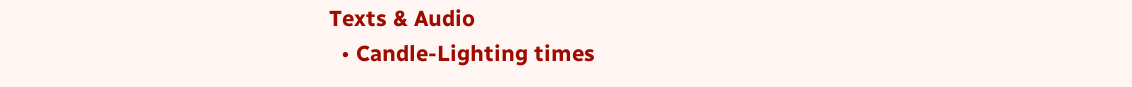Texts & Audio
  • Candle-Lighting times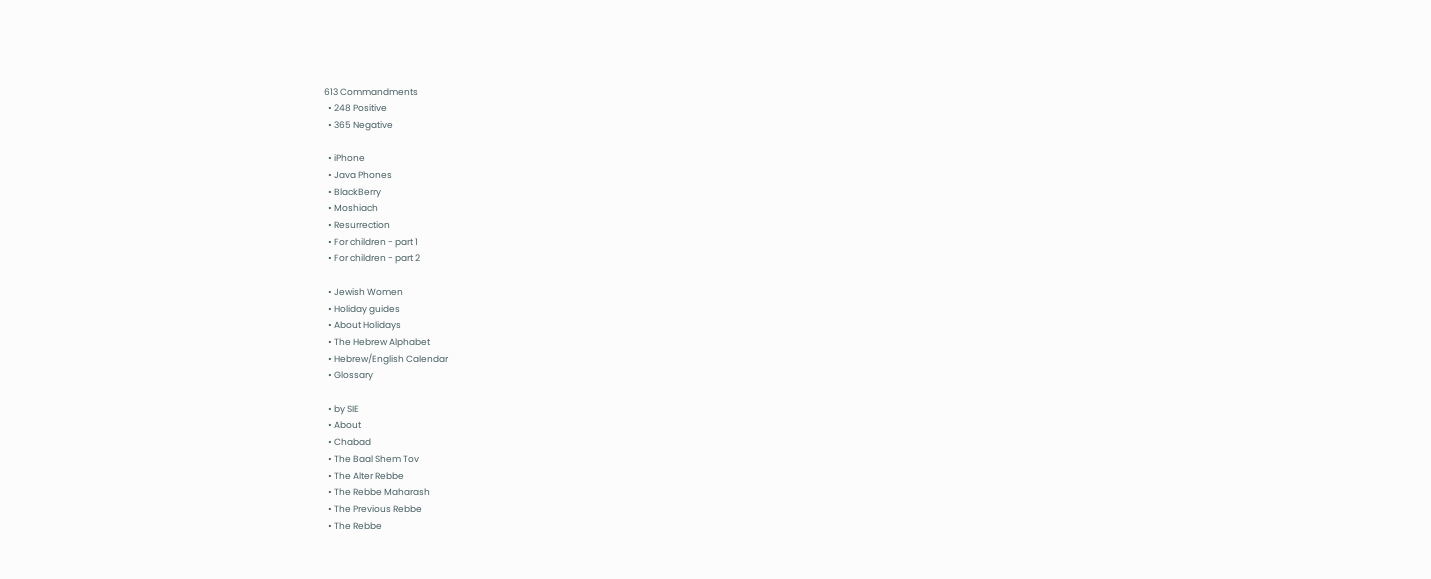613 Commandments
  • 248 Positive
  • 365 Negative

  • iPhone
  • Java Phones
  • BlackBerry
  • Moshiach
  • Resurrection
  • For children - part 1
  • For children - part 2

  • Jewish Women
  • Holiday guides
  • About Holidays
  • The Hebrew Alphabet
  • Hebrew/English Calendar
  • Glossary

  • by SIE
  • About
  • Chabad
  • The Baal Shem Tov
  • The Alter Rebbe
  • The Rebbe Maharash
  • The Previous Rebbe
  • The Rebbe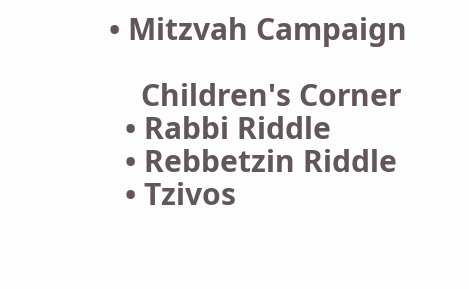• Mitzvah Campaign

    Children's Corner
  • Rabbi Riddle
  • Rebbetzin Riddle
  • Tzivos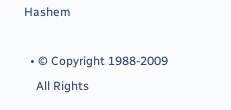Hashem

  • © Copyright 1988-2009
    All Rights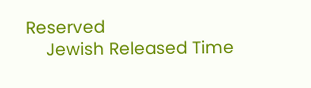Reserved
    Jewish Released Time